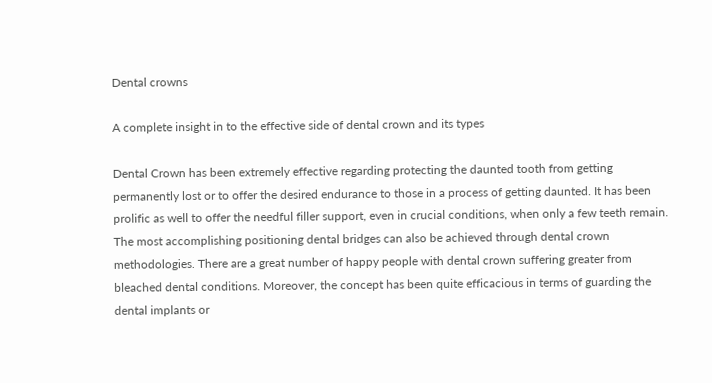Dental crowns

A complete insight in to the effective side of dental crown and its types

Dental Crown has been extremely effective regarding protecting the daunted tooth from getting permanently lost or to offer the desired endurance to those in a process of getting daunted. It has been prolific as well to offer the needful filler support, even in crucial conditions, when only a few teeth remain. The most accomplishing positioning dental bridges can also be achieved through dental crown methodologies. There are a great number of happy people with dental crown suffering greater from bleached dental conditions. Moreover, the concept has been quite efficacious in terms of guarding the dental implants or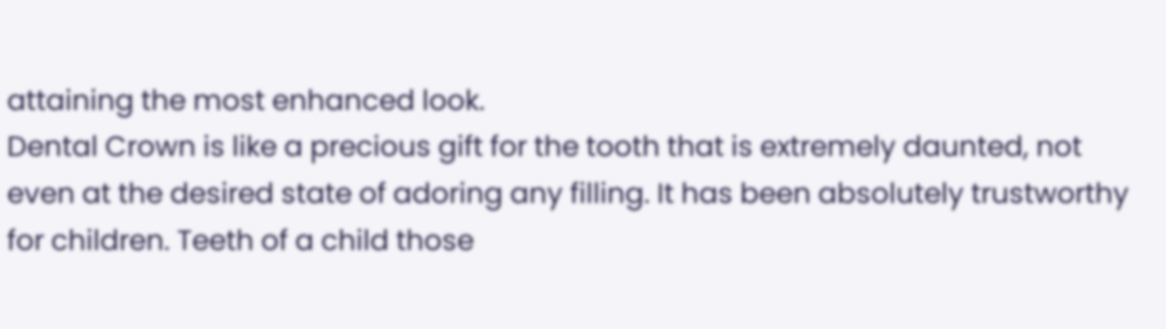attaining the most enhanced look.
Dental Crown is like a precious gift for the tooth that is extremely daunted, not even at the desired state of adoring any filling. It has been absolutely trustworthy for children. Teeth of a child those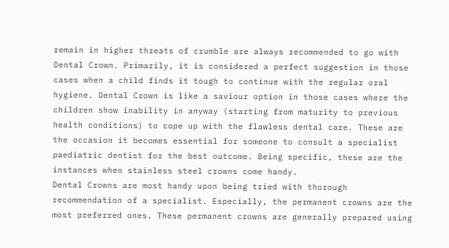remain in higher threats of crumble are always recommended to go with Dental Crown. Primarily, it is considered a perfect suggestion in those cases when a child finds it tough to continue with the regular oral hygiene. Dental Crown is like a saviour option in those cases where the children show inability in anyway (starting from maturity to previous health conditions) to cope up with the flawless dental care. These are the occasion it becomes essential for someone to consult a specialist paediatric dentist for the best outcome. Being specific, these are the instances when stainless steel crowns come handy.
Dental Crowns are most handy upon being tried with thorough recommendation of a specialist. Especially, the permanent crowns are the most preferred ones. These permanent crowns are generally prepared using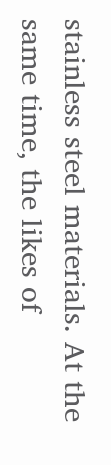stainless steel materials. At the same time, the likes of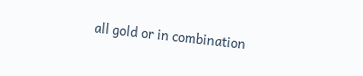all gold or in combination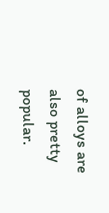of alloys are also pretty popular.